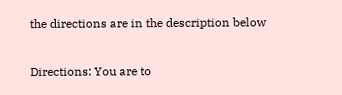the directions are in the description below

Directions: You are to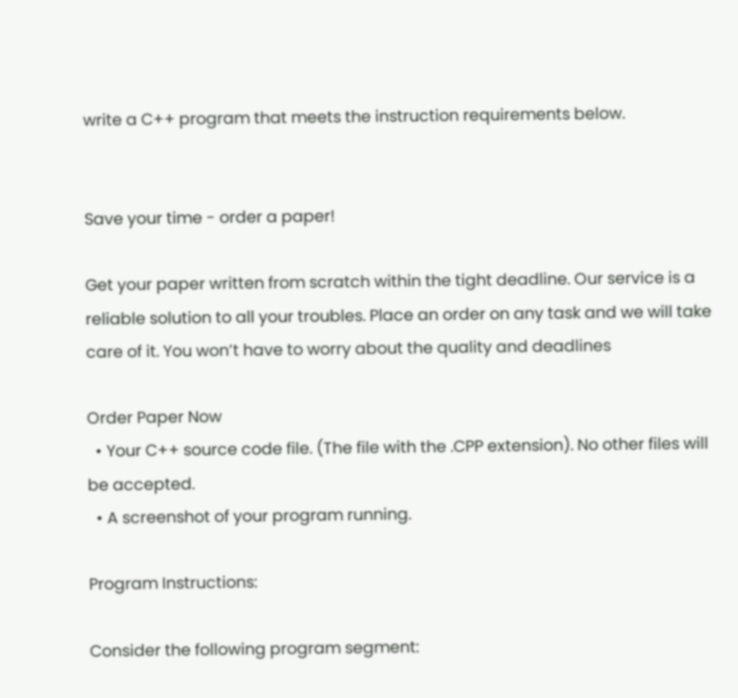write a C++ program that meets the instruction requirements below.


Save your time - order a paper!

Get your paper written from scratch within the tight deadline. Our service is a reliable solution to all your troubles. Place an order on any task and we will take care of it. You won’t have to worry about the quality and deadlines

Order Paper Now
  • Your C++ source code file. (The file with the .CPP extension). No other files will be accepted.
  • A screenshot of your program running.

Program Instructions:

Consider the following program segment: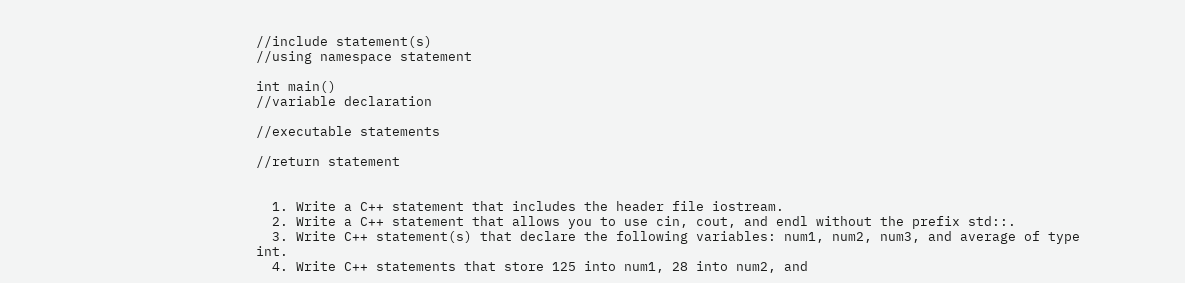//include statement(s)
//using namespace statement

int main()
//variable declaration

//executable statements

//return statement


  1. Write a C++ statement that includes the header file iostream.
  2. Write a C++ statement that allows you to use cin, cout, and endl without the prefix std::.
  3. Write C++ statement(s) that declare the following variables: num1, num2, num3, and average of type int.
  4. Write C++ statements that store 125 into num1, 28 into num2, and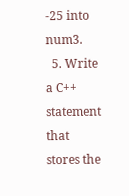-25 into num3.
  5. Write a C++ statement that stores the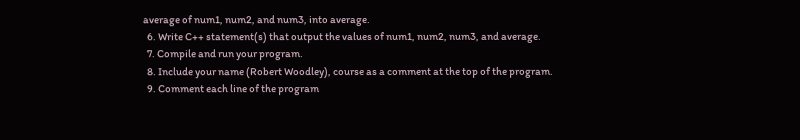average of num1, num2, and num3, into average.
  6. Write C++ statement(s) that output the values of num1, num2, num3, and average.
  7. Compile and run your program.
  8. Include your name (Robert Woodley), course as a comment at the top of the program.
  9. Comment each line of the program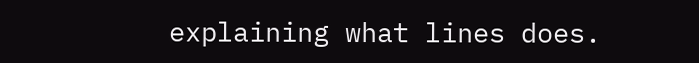explaining what lines does.